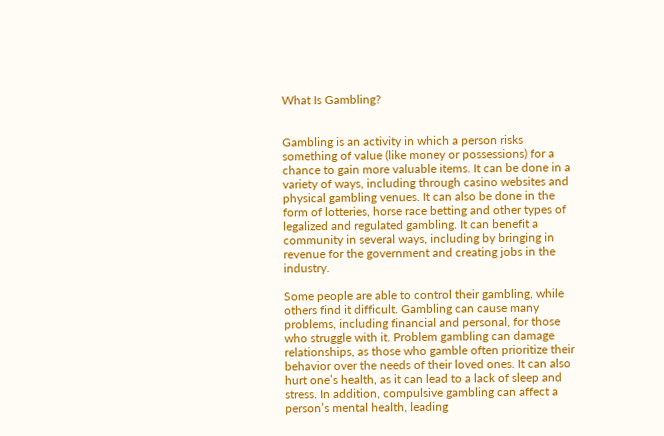What Is Gambling?


Gambling is an activity in which a person risks something of value (like money or possessions) for a chance to gain more valuable items. It can be done in a variety of ways, including through casino websites and physical gambling venues. It can also be done in the form of lotteries, horse race betting and other types of legalized and regulated gambling. It can benefit a community in several ways, including by bringing in revenue for the government and creating jobs in the industry.

Some people are able to control their gambling, while others find it difficult. Gambling can cause many problems, including financial and personal, for those who struggle with it. Problem gambling can damage relationships, as those who gamble often prioritize their behavior over the needs of their loved ones. It can also hurt one’s health, as it can lead to a lack of sleep and stress. In addition, compulsive gambling can affect a person’s mental health, leading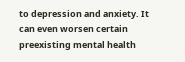to depression and anxiety. It can even worsen certain preexisting mental health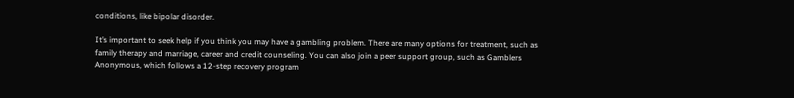conditions, like bipolar disorder.

It’s important to seek help if you think you may have a gambling problem. There are many options for treatment, such as family therapy and marriage, career and credit counseling. You can also join a peer support group, such as Gamblers Anonymous, which follows a 12-step recovery program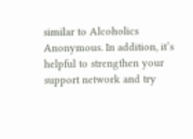similar to Alcoholics Anonymous. In addition, it’s helpful to strengthen your support network and try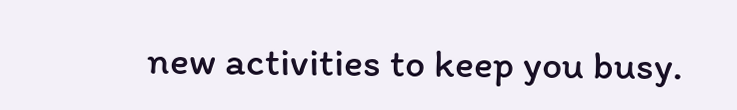new activities to keep you busy.